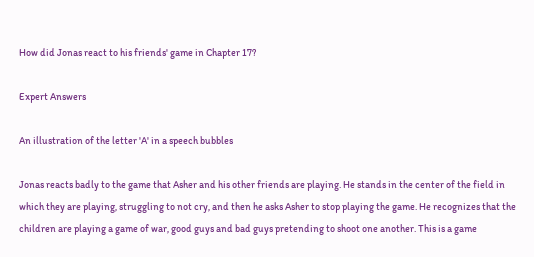How did Jonas react to his friends' game in Chapter 17?

Expert Answers

An illustration of the letter 'A' in a speech bubbles

Jonas reacts badly to the game that Asher and his other friends are playing. He stands in the center of the field in which they are playing, struggling to not cry, and then he asks Asher to stop playing the game. He recognizes that the children are playing a game of war, good guys and bad guys pretending to shoot one another. This is a game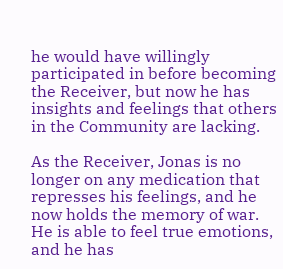he would have willingly participated in before becoming the Receiver, but now he has insights and feelings that others in the Community are lacking.

As the Receiver, Jonas is no longer on any medication that represses his feelings, and he now holds the memory of war. He is able to feel true emotions, and he has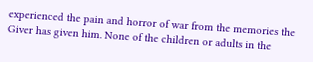experienced the pain and horror of war from the memories the Giver has given him. None of the children or adults in the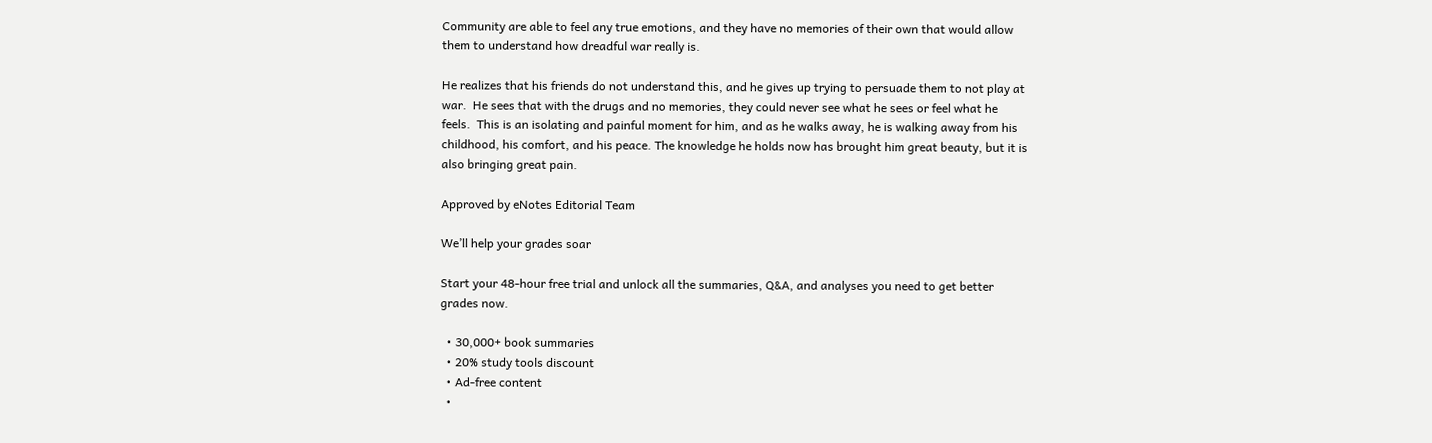Community are able to feel any true emotions, and they have no memories of their own that would allow them to understand how dreadful war really is.

He realizes that his friends do not understand this, and he gives up trying to persuade them to not play at war.  He sees that with the drugs and no memories, they could never see what he sees or feel what he feels.  This is an isolating and painful moment for him, and as he walks away, he is walking away from his childhood, his comfort, and his peace. The knowledge he holds now has brought him great beauty, but it is also bringing great pain.

Approved by eNotes Editorial Team

We’ll help your grades soar

Start your 48-hour free trial and unlock all the summaries, Q&A, and analyses you need to get better grades now.

  • 30,000+ book summaries
  • 20% study tools discount
  • Ad-free content
  •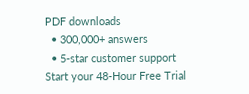PDF downloads
  • 300,000+ answers
  • 5-star customer support
Start your 48-Hour Free Trial